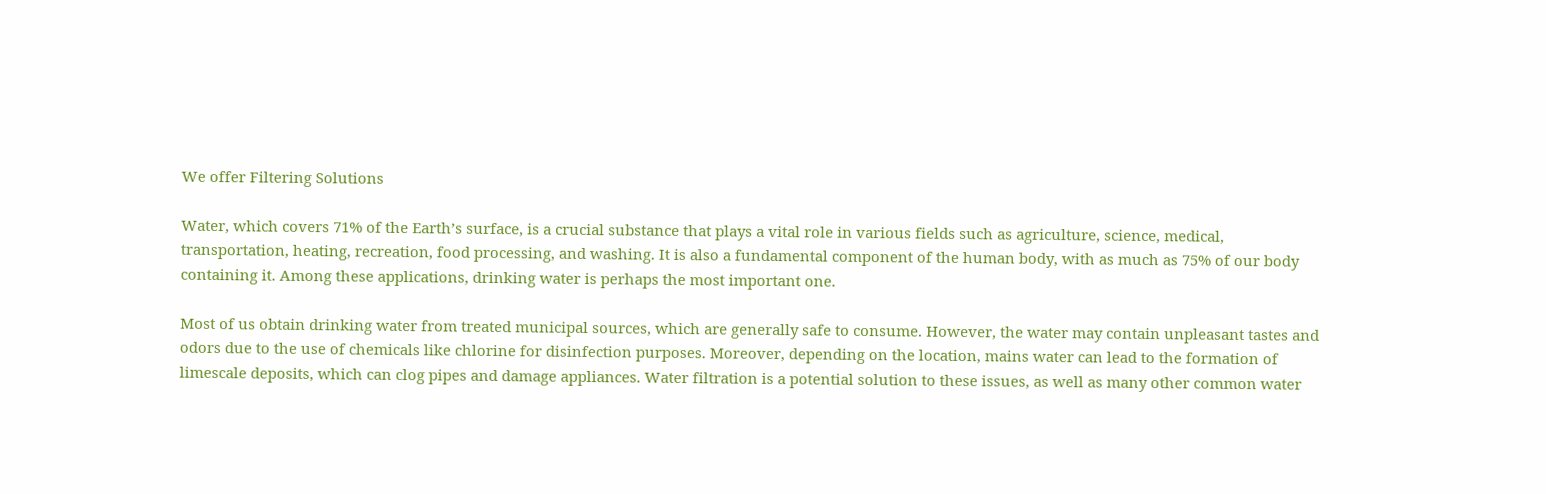We offer Filtering Solutions

Water, which covers 71% of the Earth’s surface, is a crucial substance that plays a vital role in various fields such as agriculture, science, medical, transportation, heating, recreation, food processing, and washing. It is also a fundamental component of the human body, with as much as 75% of our body containing it. Among these applications, drinking water is perhaps the most important one.

Most of us obtain drinking water from treated municipal sources, which are generally safe to consume. However, the water may contain unpleasant tastes and odors due to the use of chemicals like chlorine for disinfection purposes. Moreover, depending on the location, mains water can lead to the formation of limescale deposits, which can clog pipes and damage appliances. Water filtration is a potential solution to these issues, as well as many other common water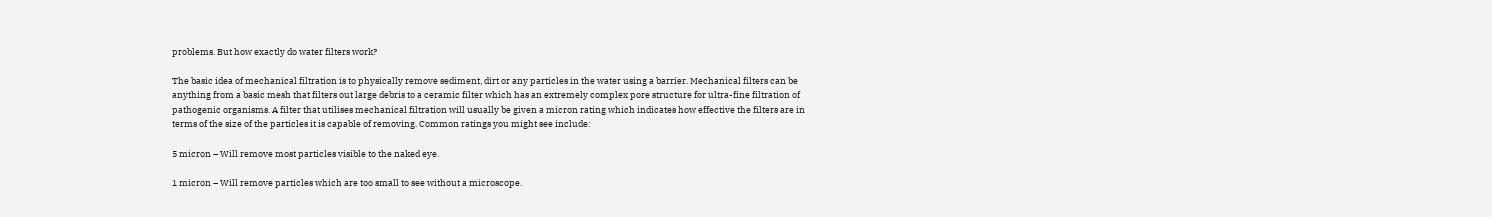problems. But how exactly do water filters work?

The basic idea of mechanical filtration is to physically remove sediment, dirt or any particles in the water using a barrier. Mechanical filters can be anything from a basic mesh that filters out large debris to a ceramic filter which has an extremely complex pore structure for ultra-fine filtration of pathogenic organisms. A filter that utilises mechanical filtration will usually be given a micron rating which indicates how effective the filters are in terms of the size of the particles it is capable of removing. Common ratings you might see include:

5 micron – Will remove most particles visible to the naked eye.

1 micron – Will remove particles which are too small to see without a microscope.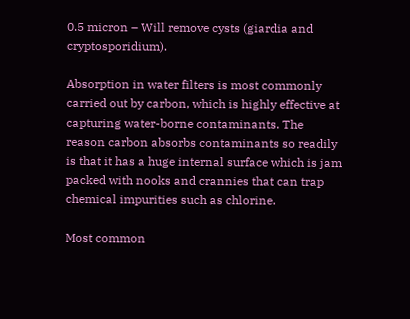0.5 micron – Will remove cysts (giardia and cryptosporidium).

Absorption in water filters is most commonly carried out by carbon, which is highly effective at capturing water-borne contaminants. The reason carbon absorbs contaminants so readily is that it has a huge internal surface which is jam packed with nooks and crannies that can trap chemical impurities such as chlorine.

Most common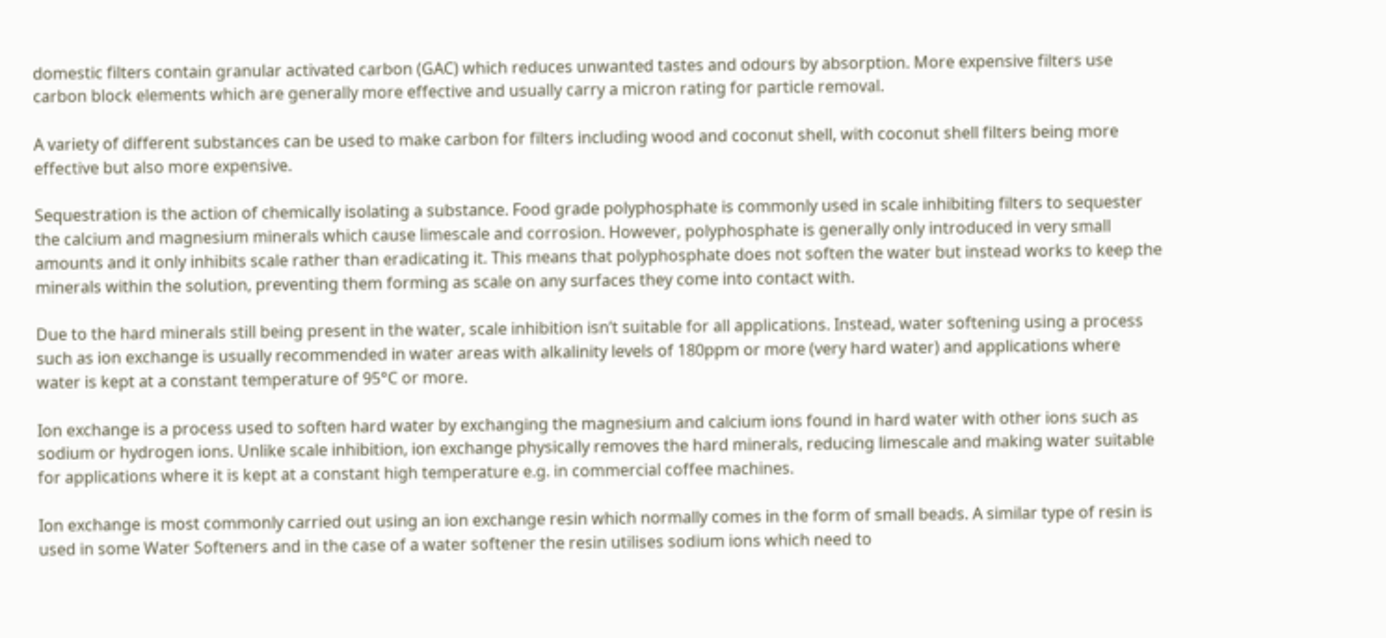domestic filters contain granular activated carbon (GAC) which reduces unwanted tastes and odours by absorption. More expensive filters use carbon block elements which are generally more effective and usually carry a micron rating for particle removal.

A variety of different substances can be used to make carbon for filters including wood and coconut shell, with coconut shell filters being more effective but also more expensive.

Sequestration is the action of chemically isolating a substance. Food grade polyphosphate is commonly used in scale inhibiting filters to sequester the calcium and magnesium minerals which cause limescale and corrosion. However, polyphosphate is generally only introduced in very small amounts and it only inhibits scale rather than eradicating it. This means that polyphosphate does not soften the water but instead works to keep the minerals within the solution, preventing them forming as scale on any surfaces they come into contact with.

Due to the hard minerals still being present in the water, scale inhibition isn’t suitable for all applications. Instead, water softening using a process such as ion exchange is usually recommended in water areas with alkalinity levels of 180ppm or more (very hard water) and applications where water is kept at a constant temperature of 95°C or more.

Ion exchange is a process used to soften hard water by exchanging the magnesium and calcium ions found in hard water with other ions such as sodium or hydrogen ions. Unlike scale inhibition, ion exchange physically removes the hard minerals, reducing limescale and making water suitable for applications where it is kept at a constant high temperature e.g. in commercial coffee machines.

Ion exchange is most commonly carried out using an ion exchange resin which normally comes in the form of small beads. A similar type of resin is used in some Water Softeners and in the case of a water softener the resin utilises sodium ions which need to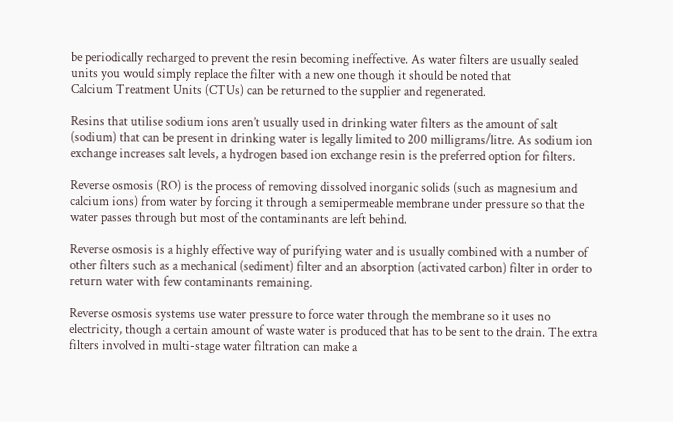be periodically recharged to prevent the resin becoming ineffective. As water filters are usually sealed units you would simply replace the filter with a new one though it should be noted that
Calcium Treatment Units (CTUs) can be returned to the supplier and regenerated.

Resins that utilise sodium ions aren’t usually used in drinking water filters as the amount of salt (sodium) that can be present in drinking water is legally limited to 200 milligrams/litre. As sodium ion exchange increases salt levels, a hydrogen based ion exchange resin is the preferred option for filters.

Reverse osmosis (RO) is the process of removing dissolved inorganic solids (such as magnesium and calcium ions) from water by forcing it through a semipermeable membrane under pressure so that the water passes through but most of the contaminants are left behind.

Reverse osmosis is a highly effective way of purifying water and is usually combined with a number of other filters such as a mechanical (sediment) filter and an absorption (activated carbon) filter in order to return water with few contaminants remaining.

Reverse osmosis systems use water pressure to force water through the membrane so it uses no electricity, though a certain amount of waste water is produced that has to be sent to the drain. The extra filters involved in multi-stage water filtration can make a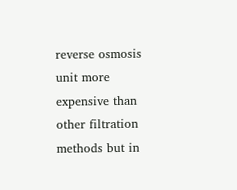reverse osmosis unit more expensive than other filtration methods but in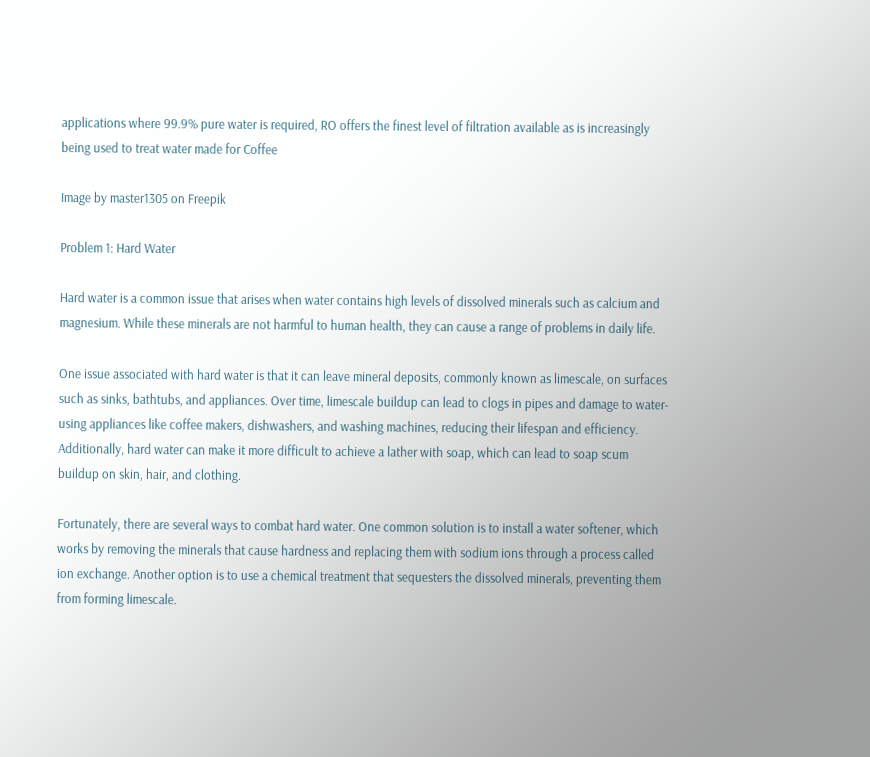applications where 99.9% pure water is required, RO offers the finest level of filtration available as is increasingly being used to treat water made for Coffee

Image by master1305 on Freepik

Problem 1: Hard Water

Hard water is a common issue that arises when water contains high levels of dissolved minerals such as calcium and magnesium. While these minerals are not harmful to human health, they can cause a range of problems in daily life.

One issue associated with hard water is that it can leave mineral deposits, commonly known as limescale, on surfaces such as sinks, bathtubs, and appliances. Over time, limescale buildup can lead to clogs in pipes and damage to water-using appliances like coffee makers, dishwashers, and washing machines, reducing their lifespan and efficiency. Additionally, hard water can make it more difficult to achieve a lather with soap, which can lead to soap scum buildup on skin, hair, and clothing.

Fortunately, there are several ways to combat hard water. One common solution is to install a water softener, which works by removing the minerals that cause hardness and replacing them with sodium ions through a process called ion exchange. Another option is to use a chemical treatment that sequesters the dissolved minerals, preventing them from forming limescale.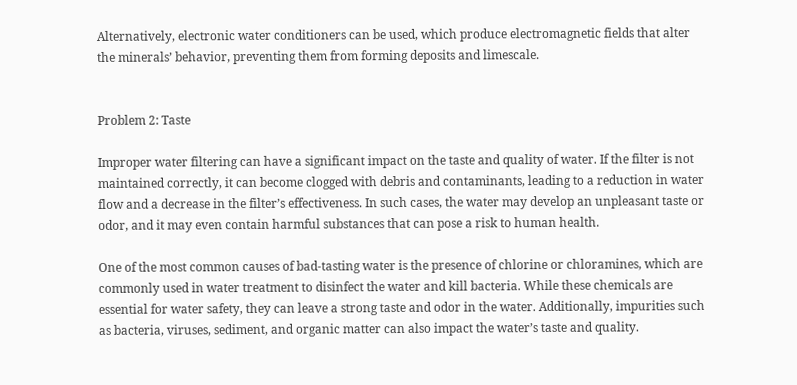Alternatively, electronic water conditioners can be used, which produce electromagnetic fields that alter the minerals’ behavior, preventing them from forming deposits and limescale.


Problem 2: Taste

Improper water filtering can have a significant impact on the taste and quality of water. If the filter is not maintained correctly, it can become clogged with debris and contaminants, leading to a reduction in water flow and a decrease in the filter’s effectiveness. In such cases, the water may develop an unpleasant taste or odor, and it may even contain harmful substances that can pose a risk to human health.

One of the most common causes of bad-tasting water is the presence of chlorine or chloramines, which are commonly used in water treatment to disinfect the water and kill bacteria. While these chemicals are essential for water safety, they can leave a strong taste and odor in the water. Additionally, impurities such as bacteria, viruses, sediment, and organic matter can also impact the water’s taste and quality.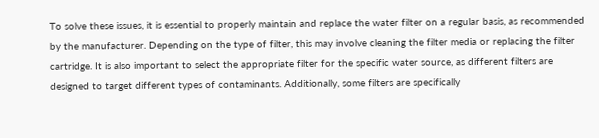To solve these issues, it is essential to properly maintain and replace the water filter on a regular basis, as recommended by the manufacturer. Depending on the type of filter, this may involve cleaning the filter media or replacing the filter cartridge. It is also important to select the appropriate filter for the specific water source, as different filters are designed to target different types of contaminants. Additionally, some filters are specifically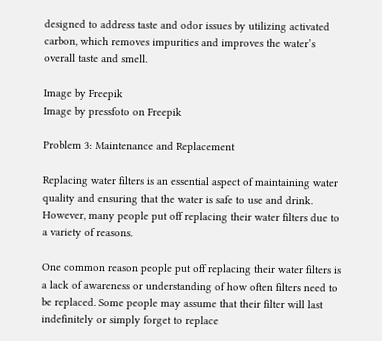designed to address taste and odor issues by utilizing activated carbon, which removes impurities and improves the water’s overall taste and smell.

Image by Freepik
Image by pressfoto on Freepik

Problem 3: Maintenance and Replacement

Replacing water filters is an essential aspect of maintaining water quality and ensuring that the water is safe to use and drink. However, many people put off replacing their water filters due to a variety of reasons.

One common reason people put off replacing their water filters is a lack of awareness or understanding of how often filters need to be replaced. Some people may assume that their filter will last indefinitely or simply forget to replace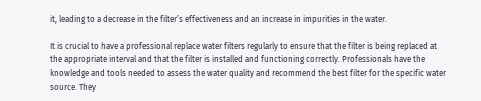it, leading to a decrease in the filter’s effectiveness and an increase in impurities in the water.

It is crucial to have a professional replace water filters regularly to ensure that the filter is being replaced at the appropriate interval and that the filter is installed and functioning correctly. Professionals have the knowledge and tools needed to assess the water quality and recommend the best filter for the specific water source. They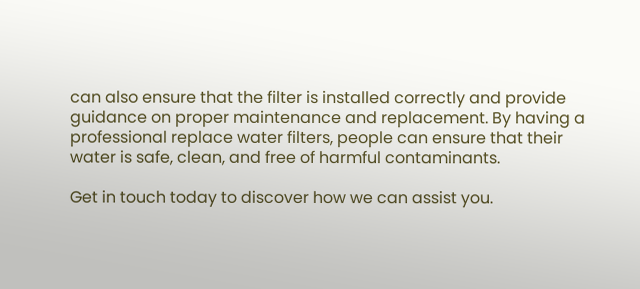can also ensure that the filter is installed correctly and provide guidance on proper maintenance and replacement. By having a professional replace water filters, people can ensure that their water is safe, clean, and free of harmful contaminants.

Get in touch today to discover how we can assist you.